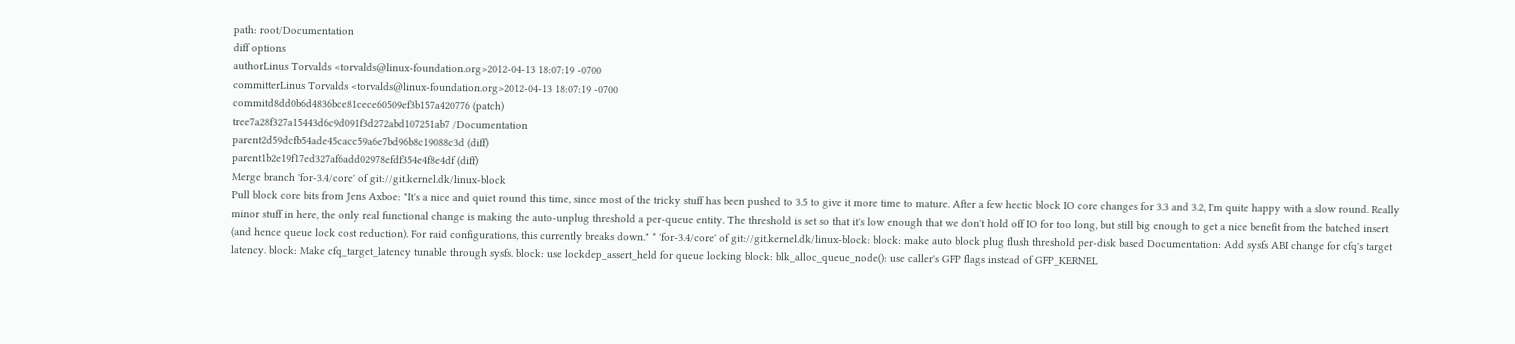path: root/Documentation
diff options
authorLinus Torvalds <torvalds@linux-foundation.org>2012-04-13 18:07:19 -0700
committerLinus Torvalds <torvalds@linux-foundation.org>2012-04-13 18:07:19 -0700
commitd8dd0b6d4836bce81cece60509ef3b157a420776 (patch)
tree7a28f327a15443d6c9d091f3d272abd107251ab7 /Documentation
parent2d59dcfb54ade45cacc59a6e7bd96b8c19088c3d (diff)
parent1b2e19f17ed327af6add02978efdf354e4f8e4df (diff)
Merge branch 'for-3.4/core' of git://git.kernel.dk/linux-block
Pull block core bits from Jens Axboe: "It's a nice and quiet round this time, since most of the tricky stuff has been pushed to 3.5 to give it more time to mature. After a few hectic block IO core changes for 3.3 and 3.2, I'm quite happy with a slow round. Really minor stuff in here, the only real functional change is making the auto-unplug threshold a per-queue entity. The threshold is set so that it's low enough that we don't hold off IO for too long, but still big enough to get a nice benefit from the batched insert (and hence queue lock cost reduction). For raid configurations, this currently breaks down." * 'for-3.4/core' of git://git.kernel.dk/linux-block: block: make auto block plug flush threshold per-disk based Documentation: Add sysfs ABI change for cfq's target latency. block: Make cfq_target_latency tunable through sysfs. block: use lockdep_assert_held for queue locking block: blk_alloc_queue_node(): use caller's GFP flags instead of GFP_KERNEL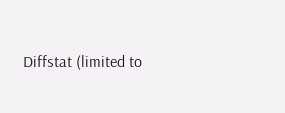Diffstat (limited to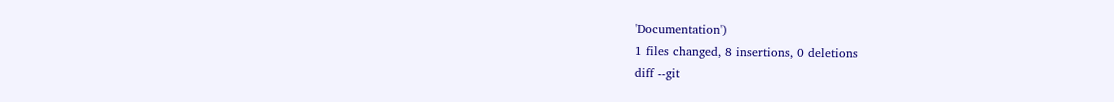'Documentation')
1 files changed, 8 insertions, 0 deletions
diff --git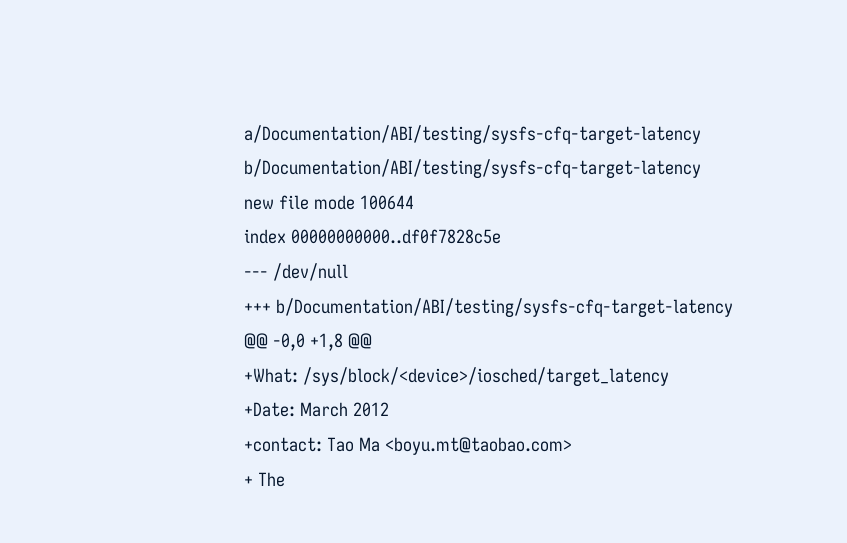a/Documentation/ABI/testing/sysfs-cfq-target-latency b/Documentation/ABI/testing/sysfs-cfq-target-latency
new file mode 100644
index 00000000000..df0f7828c5e
--- /dev/null
+++ b/Documentation/ABI/testing/sysfs-cfq-target-latency
@@ -0,0 +1,8 @@
+What: /sys/block/<device>/iosched/target_latency
+Date: March 2012
+contact: Tao Ma <boyu.mt@taobao.com>
+ The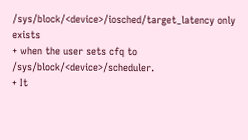/sys/block/<device>/iosched/target_latency only exists
+ when the user sets cfq to /sys/block/<device>/scheduler.
+ It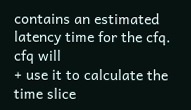contains an estimated latency time for the cfq. cfq will
+ use it to calculate the time slice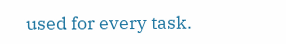used for every task.